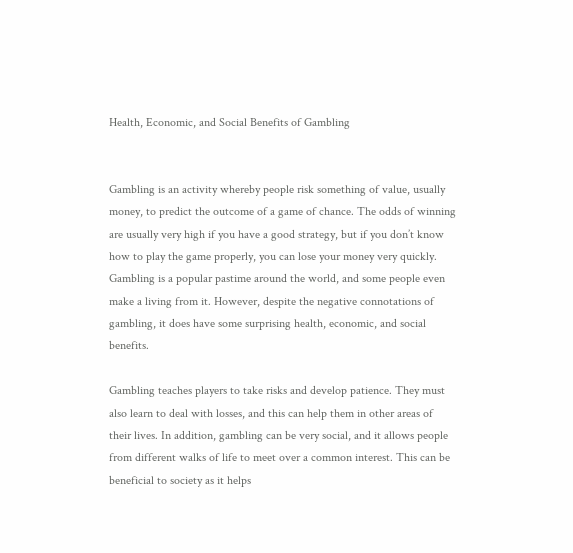Health, Economic, and Social Benefits of Gambling


Gambling is an activity whereby people risk something of value, usually money, to predict the outcome of a game of chance. The odds of winning are usually very high if you have a good strategy, but if you don’t know how to play the game properly, you can lose your money very quickly. Gambling is a popular pastime around the world, and some people even make a living from it. However, despite the negative connotations of gambling, it does have some surprising health, economic, and social benefits.

Gambling teaches players to take risks and develop patience. They must also learn to deal with losses, and this can help them in other areas of their lives. In addition, gambling can be very social, and it allows people from different walks of life to meet over a common interest. This can be beneficial to society as it helps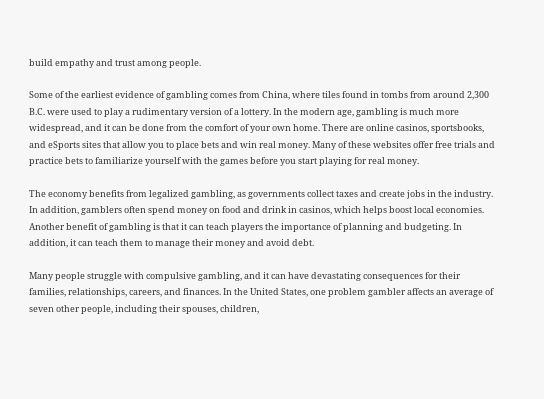build empathy and trust among people.

Some of the earliest evidence of gambling comes from China, where tiles found in tombs from around 2,300 B.C. were used to play a rudimentary version of a lottery. In the modern age, gambling is much more widespread, and it can be done from the comfort of your own home. There are online casinos, sportsbooks, and eSports sites that allow you to place bets and win real money. Many of these websites offer free trials and practice bets to familiarize yourself with the games before you start playing for real money.

The economy benefits from legalized gambling, as governments collect taxes and create jobs in the industry. In addition, gamblers often spend money on food and drink in casinos, which helps boost local economies. Another benefit of gambling is that it can teach players the importance of planning and budgeting. In addition, it can teach them to manage their money and avoid debt.

Many people struggle with compulsive gambling, and it can have devastating consequences for their families, relationships, careers, and finances. In the United States, one problem gambler affects an average of seven other people, including their spouses, children,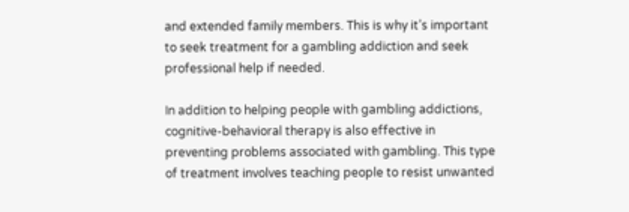and extended family members. This is why it’s important to seek treatment for a gambling addiction and seek professional help if needed.

In addition to helping people with gambling addictions, cognitive-behavioral therapy is also effective in preventing problems associated with gambling. This type of treatment involves teaching people to resist unwanted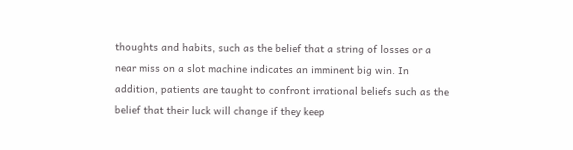thoughts and habits, such as the belief that a string of losses or a near miss on a slot machine indicates an imminent big win. In addition, patients are taught to confront irrational beliefs such as the belief that their luck will change if they keep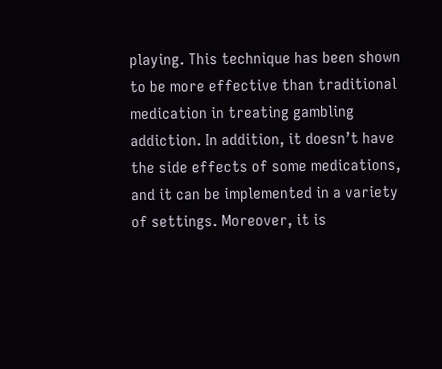playing. This technique has been shown to be more effective than traditional medication in treating gambling addiction. In addition, it doesn’t have the side effects of some medications, and it can be implemented in a variety of settings. Moreover, it is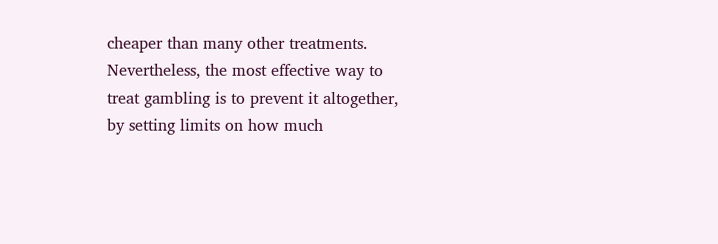cheaper than many other treatments. Nevertheless, the most effective way to treat gambling is to prevent it altogether, by setting limits on how much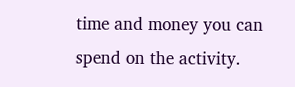time and money you can spend on the activity.